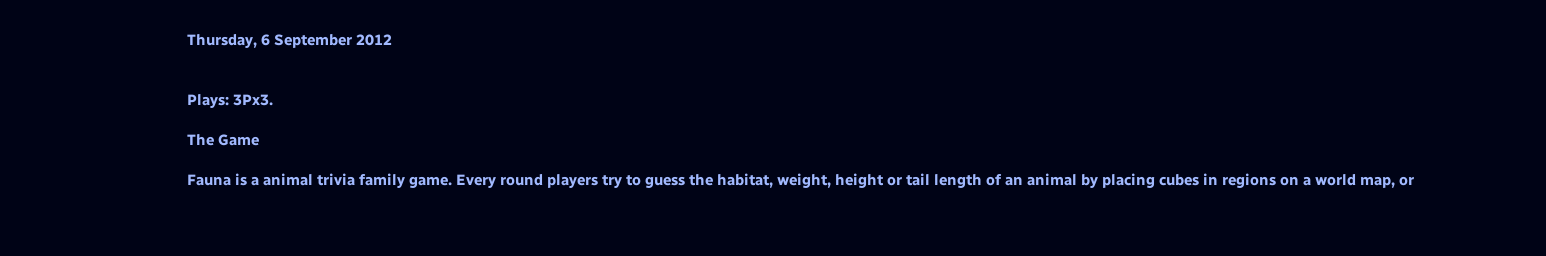Thursday, 6 September 2012


Plays: 3Px3.

The Game

Fauna is a animal trivia family game. Every round players try to guess the habitat, weight, height or tail length of an animal by placing cubes in regions on a world map, or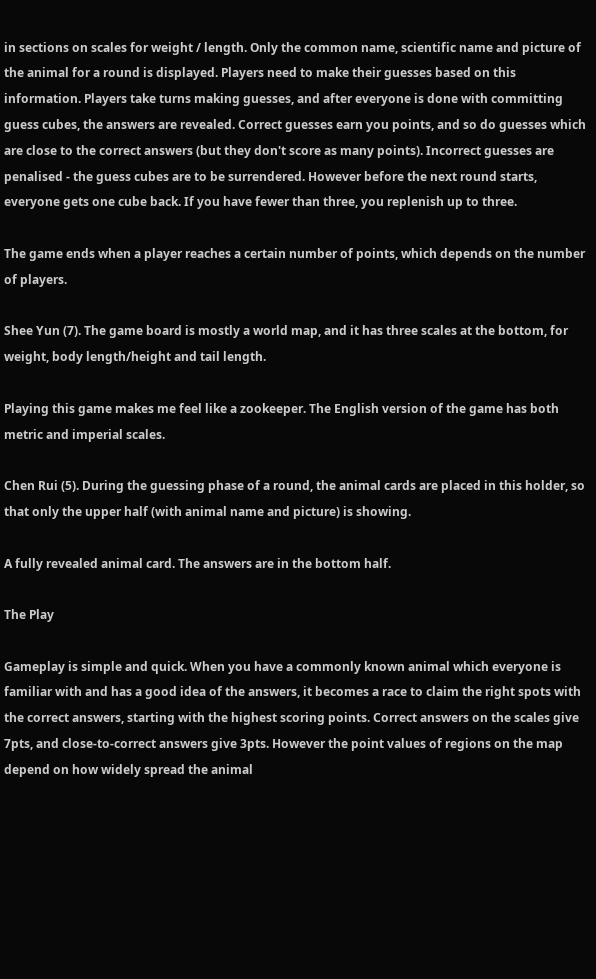in sections on scales for weight / length. Only the common name, scientific name and picture of the animal for a round is displayed. Players need to make their guesses based on this information. Players take turns making guesses, and after everyone is done with committing guess cubes, the answers are revealed. Correct guesses earn you points, and so do guesses which are close to the correct answers (but they don't score as many points). Incorrect guesses are penalised - the guess cubes are to be surrendered. However before the next round starts, everyone gets one cube back. If you have fewer than three, you replenish up to three.

The game ends when a player reaches a certain number of points, which depends on the number of players.

Shee Yun (7). The game board is mostly a world map, and it has three scales at the bottom, for weight, body length/height and tail length.

Playing this game makes me feel like a zookeeper. The English version of the game has both metric and imperial scales.

Chen Rui (5). During the guessing phase of a round, the animal cards are placed in this holder, so that only the upper half (with animal name and picture) is showing.

A fully revealed animal card. The answers are in the bottom half.

The Play

Gameplay is simple and quick. When you have a commonly known animal which everyone is familiar with and has a good idea of the answers, it becomes a race to claim the right spots with the correct answers, starting with the highest scoring points. Correct answers on the scales give 7pts, and close-to-correct answers give 3pts. However the point values of regions on the map depend on how widely spread the animal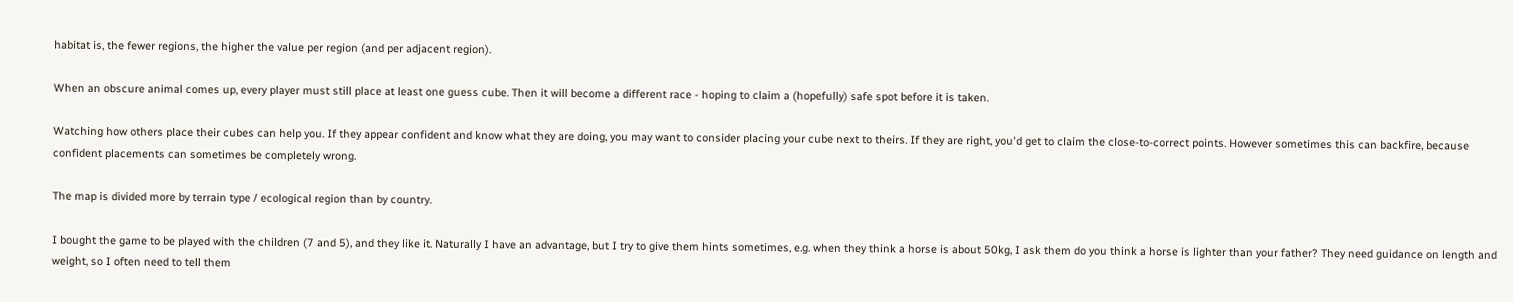habitat is, the fewer regions, the higher the value per region (and per adjacent region).

When an obscure animal comes up, every player must still place at least one guess cube. Then it will become a different race - hoping to claim a (hopefully) safe spot before it is taken.

Watching how others place their cubes can help you. If they appear confident and know what they are doing, you may want to consider placing your cube next to theirs. If they are right, you'd get to claim the close-to-correct points. However sometimes this can backfire, because confident placements can sometimes be completely wrong.

The map is divided more by terrain type / ecological region than by country.

I bought the game to be played with the children (7 and 5), and they like it. Naturally I have an advantage, but I try to give them hints sometimes, e.g. when they think a horse is about 50kg, I ask them do you think a horse is lighter than your father? They need guidance on length and weight, so I often need to tell them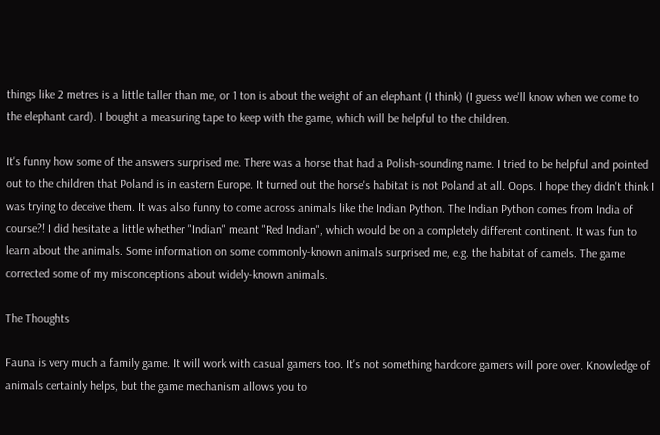things like 2 metres is a little taller than me, or 1 ton is about the weight of an elephant (I think) (I guess we'll know when we come to the elephant card). I bought a measuring tape to keep with the game, which will be helpful to the children.

It's funny how some of the answers surprised me. There was a horse that had a Polish-sounding name. I tried to be helpful and pointed out to the children that Poland is in eastern Europe. It turned out the horse's habitat is not Poland at all. Oops. I hope they didn't think I was trying to deceive them. It was also funny to come across animals like the Indian Python. The Indian Python comes from India of course?! I did hesitate a little whether "Indian" meant "Red Indian", which would be on a completely different continent. It was fun to learn about the animals. Some information on some commonly-known animals surprised me, e.g. the habitat of camels. The game corrected some of my misconceptions about widely-known animals.

The Thoughts

Fauna is very much a family game. It will work with casual gamers too. It's not something hardcore gamers will pore over. Knowledge of animals certainly helps, but the game mechanism allows you to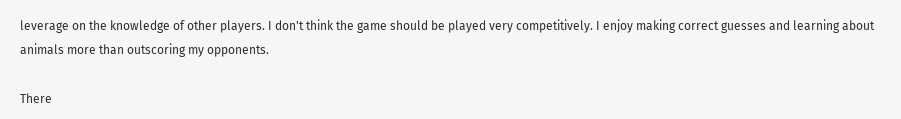leverage on the knowledge of other players. I don't think the game should be played very competitively. I enjoy making correct guesses and learning about animals more than outscoring my opponents.

There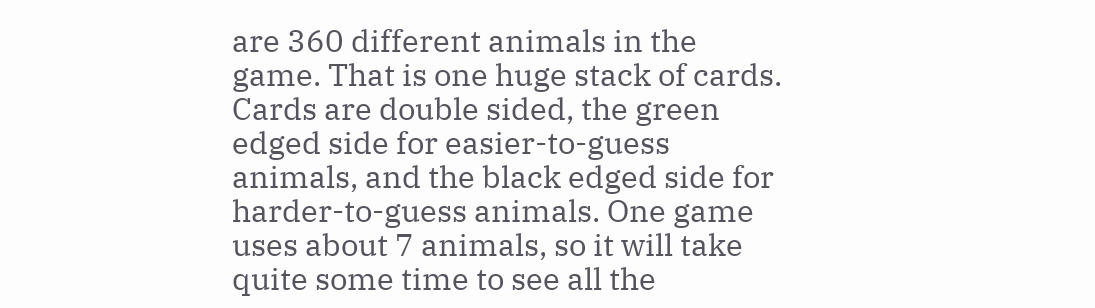are 360 different animals in the game. That is one huge stack of cards. Cards are double sided, the green edged side for easier-to-guess animals, and the black edged side for harder-to-guess animals. One game uses about 7 animals, so it will take quite some time to see all the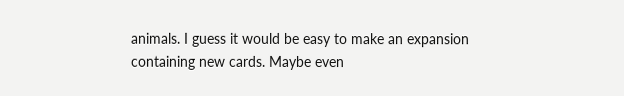animals. I guess it would be easy to make an expansion containing new cards. Maybe even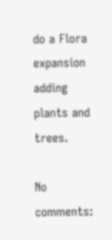do a Flora expansion adding plants and trees.

No comments: